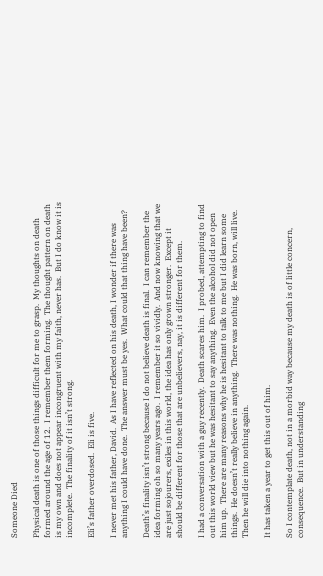Someone Died

Physical death is one of those things difficult for me to grasp.  My thoughts on death formed around the age of 12.  I remember them forming.  The thought pattern on death is my own and does not appear incongruent with my faith, never has.  But I do know it is incomplete.  The finality of it isn’t strong.

Eli’s father overdosed.  Eli is five.

I never met his father, David.  As I have reflected on his death, I wonder if there was anything I could have done.  The answer must be yes.  What could that thing have been?

Death’s finality isn’t strong because I do not believe death is final.  I can remember the idea forming oh so many years ago.  I remember it so vividly.  And now knowing that we are just sojourers, exiles in this world, the idea has only grown stronger.  Except it should be different for those that are unbelievers, nay, it is different for them.

I had a conversation with a guy recently.  Death scares him.  I probed, attempting to find out this world view but he was hesitant to say anything.  Even the alcohol did not open him up.  There are many reasons why he is hesitant to talk to me but I did learn some things.  He doesn’t really believe in anything.  There was nothing.  He was born, will live.  Then he will die into nothing again.

It has taken a year to get this out of him.

So I contemplate death, not in a morbid way because my death is of little concern, consequence.  But in understanding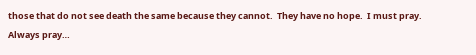those that do not see death the same because they cannot.  They have no hope.  I must pray.  Always pray…